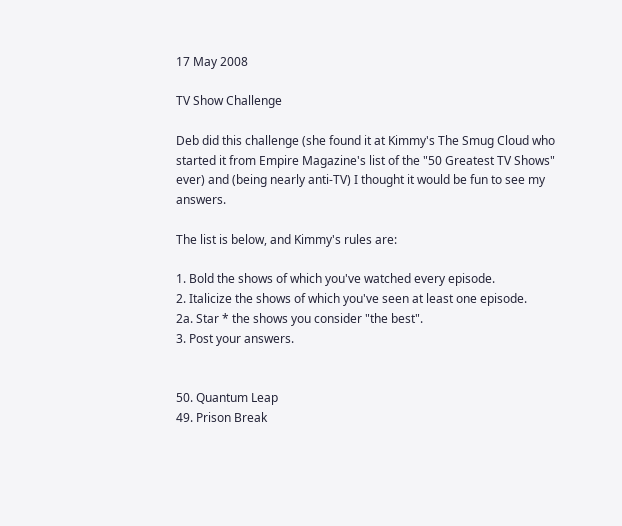17 May 2008

TV Show Challenge

Deb did this challenge (she found it at Kimmy's The Smug Cloud who started it from Empire Magazine's list of the "50 Greatest TV Shows" ever) and (being nearly anti-TV) I thought it would be fun to see my answers.

The list is below, and Kimmy's rules are:

1. Bold the shows of which you've watched every episode.
2. Italicize the shows of which you've seen at least one episode.
2a. Star * the shows you consider "the best".
3. Post your answers.


50. Quantum Leap
49. Prison Break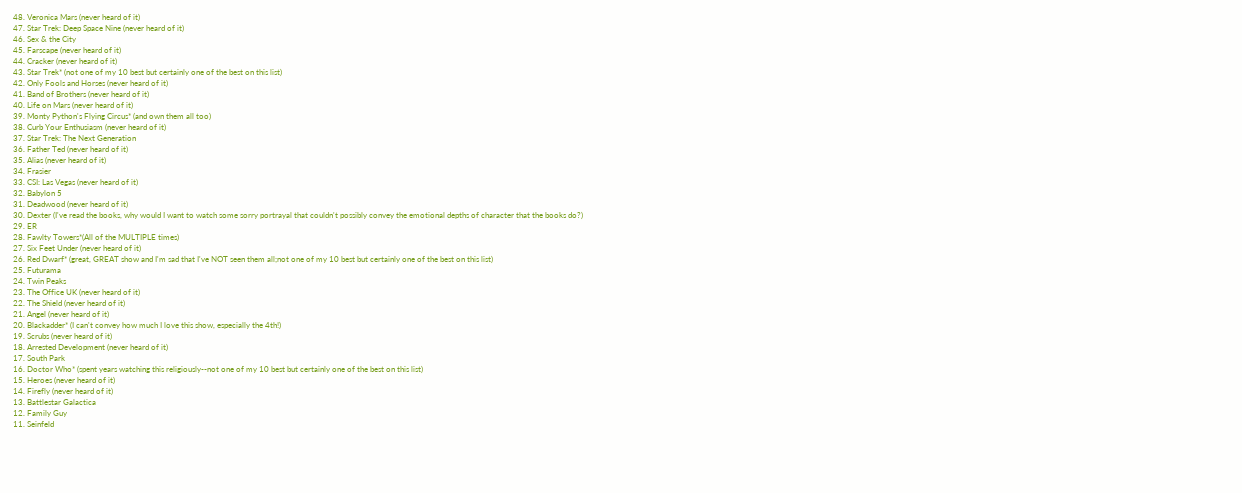48. Veronica Mars (never heard of it)
47. Star Trek: Deep Space Nine (never heard of it)
46. Sex & the City
45. Farscape (never heard of it)
44. Cracker (never heard of it)
43. Star Trek* (not one of my 10 best but certainly one of the best on this list)
42. Only Fools and Horses (never heard of it)
41. Band of Brothers (never heard of it)
40. Life on Mars (never heard of it)
39. Monty Python's Flying Circus* (and own them all too)
38. Curb Your Enthusiasm (never heard of it)
37. Star Trek: The Next Generation
36. Father Ted (never heard of it)
35. Alias (never heard of it)
34. Frasier
33. CSI: Las Vegas (never heard of it)
32. Babylon 5
31. Deadwood (never heard of it)
30. Dexter (I've read the books, why would I want to watch some sorry portrayal that couldn't possibly convey the emotional depths of character that the books do?)
29. ER
28. Fawlty Towers*(All of the MULTIPLE times)
27. Six Feet Under (never heard of it)
26. Red Dwarf* (great, GREAT show and I'm sad that I've NOT seen them all;not one of my 10 best but certainly one of the best on this list)
25. Futurama
24. Twin Peaks
23. The Office UK (never heard of it)
22. The Shield (never heard of it)
21. Angel (never heard of it)
20. Blackadder* (I can't convey how much I love this show, especially the 4th!)
19. Scrubs (never heard of it)
18. Arrested Development (never heard of it)
17. South Park
16. Doctor Who* (spent years watching this religiously--not one of my 10 best but certainly one of the best on this list)
15. Heroes (never heard of it)
14. Firefly (never heard of it)
13. Battlestar Galactica
12. Family Guy
11. Seinfeld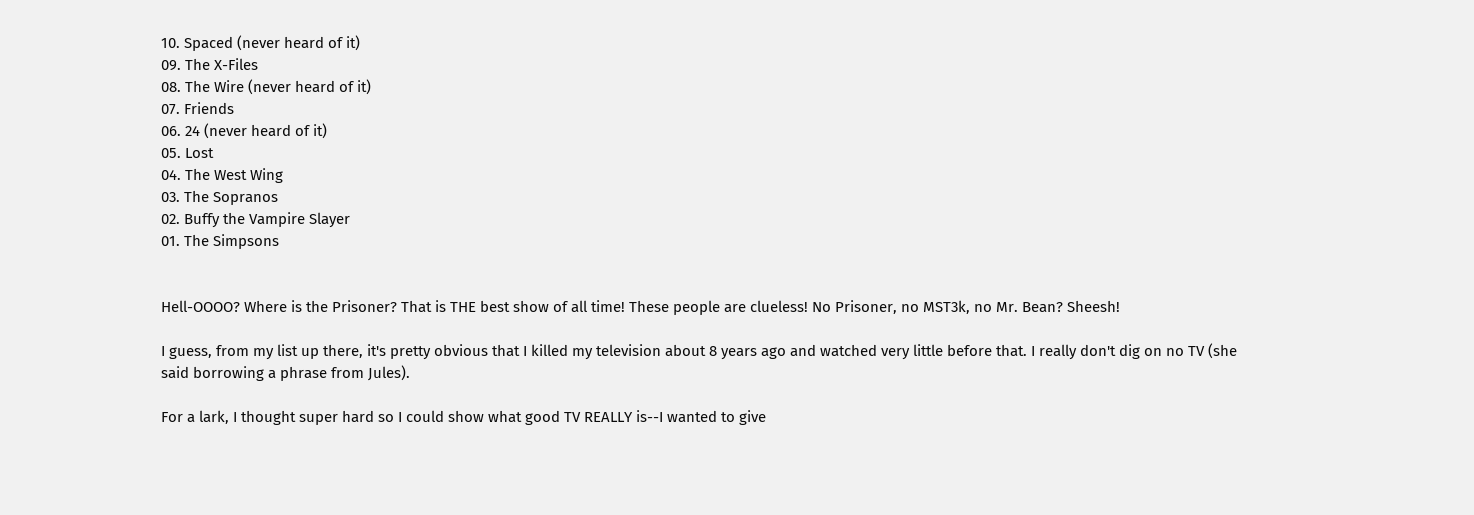10. Spaced (never heard of it)
09. The X-Files
08. The Wire (never heard of it)
07. Friends
06. 24 (never heard of it)
05. Lost
04. The West Wing
03. The Sopranos
02. Buffy the Vampire Slayer
01. The Simpsons


Hell-OOOO? Where is the Prisoner? That is THE best show of all time! These people are clueless! No Prisoner, no MST3k, no Mr. Bean? Sheesh!

I guess, from my list up there, it's pretty obvious that I killed my television about 8 years ago and watched very little before that. I really don't dig on no TV (she said borrowing a phrase from Jules).

For a lark, I thought super hard so I could show what good TV REALLY is--I wanted to give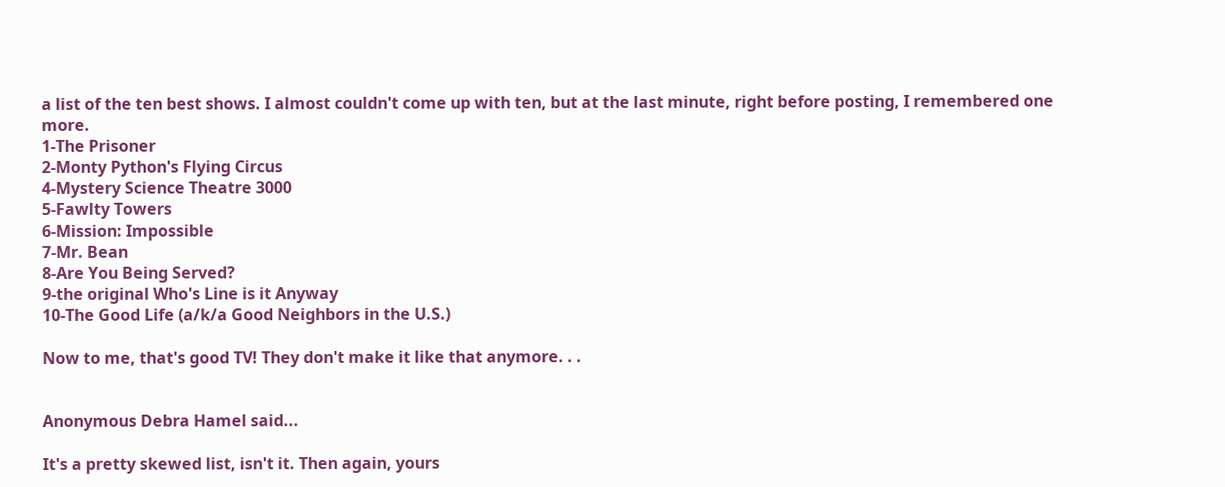a list of the ten best shows. I almost couldn't come up with ten, but at the last minute, right before posting, I remembered one more.
1-The Prisoner
2-Monty Python's Flying Circus
4-Mystery Science Theatre 3000
5-Fawlty Towers
6-Mission: Impossible
7-Mr. Bean
8-Are You Being Served?
9-the original Who's Line is it Anyway
10-The Good Life (a/k/a Good Neighbors in the U.S.)

Now to me, that's good TV! They don't make it like that anymore. . .


Anonymous Debra Hamel said...

It's a pretty skewed list, isn't it. Then again, yours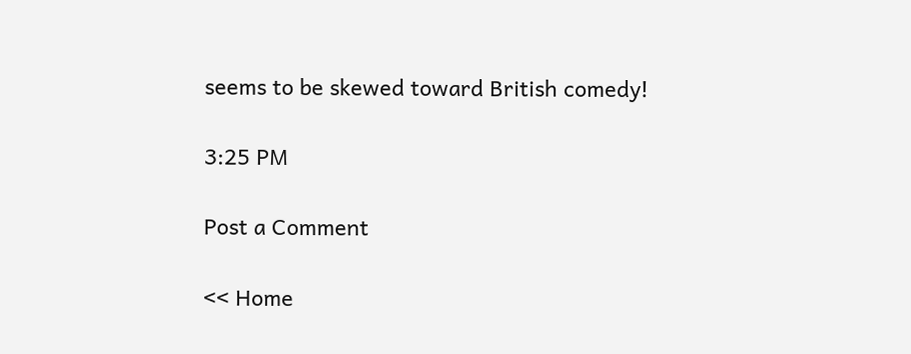seems to be skewed toward British comedy!

3:25 PM

Post a Comment

<< Home